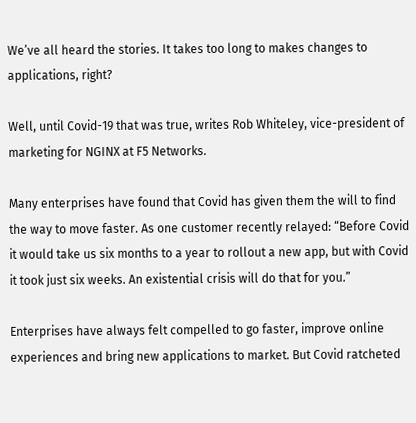We’ve all heard the stories. It takes too long to makes changes to applications, right?

Well, until Covid-19 that was true, writes Rob Whiteley, vice-president of marketing for NGINX at F5 Networks.

Many enterprises have found that Covid has given them the will to find the way to move faster. As one customer recently relayed: “Before Covid it would take us six months to a year to rollout a new app, but with Covid it took just six weeks. An existential crisis will do that for you.”

Enterprises have always felt compelled to go faster, improve online experiences and bring new applications to market. But Covid ratcheted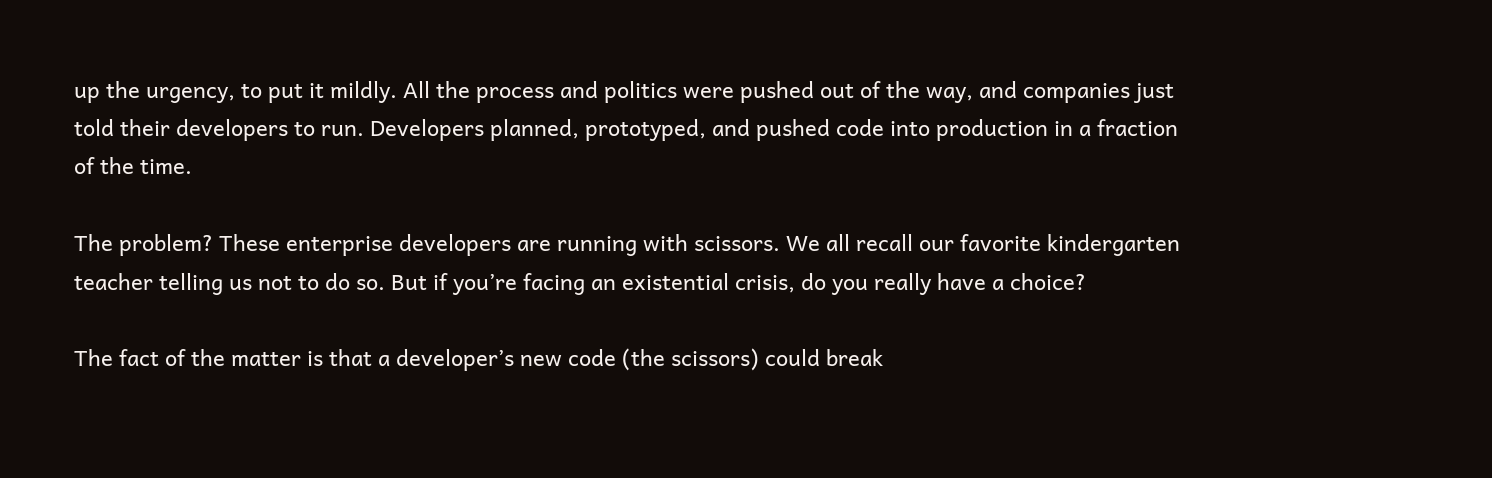up the urgency, to put it mildly. All the process and politics were pushed out of the way, and companies just told their developers to run. Developers planned, prototyped, and pushed code into production in a fraction of the time.

The problem? These enterprise developers are running with scissors. We all recall our favorite kindergarten teacher telling us not to do so. But if you’re facing an existential crisis, do you really have a choice?

The fact of the matter is that a developer’s new code (the scissors) could break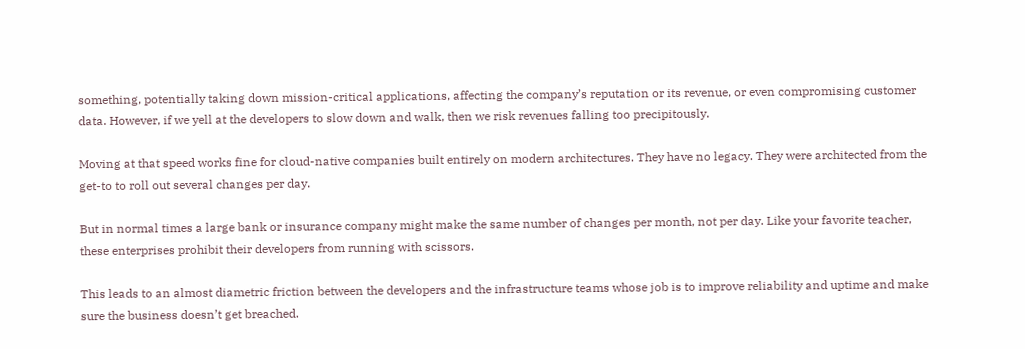something, potentially taking down mission-critical applications, affecting the company’s reputation or its revenue, or even compromising customer data. However, if we yell at the developers to slow down and walk, then we risk revenues falling too precipitously.

Moving at that speed works fine for cloud-native companies built entirely on modern architectures. They have no legacy. They were architected from the get-to to roll out several changes per day.

But in normal times a large bank or insurance company might make the same number of changes per month, not per day. Like your favorite teacher, these enterprises prohibit their developers from running with scissors.

This leads to an almost diametric friction between the developers and the infrastructure teams whose job is to improve reliability and uptime and make sure the business doesn’t get breached.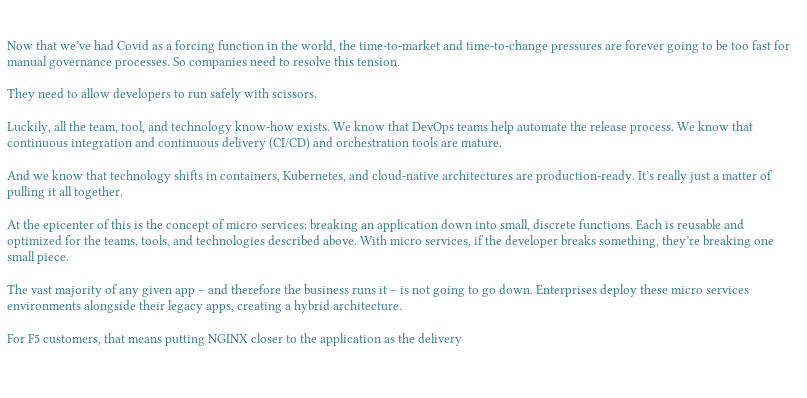Now that we’ve had Covid as a forcing function in the world, the time-to-market and time-to-change pressures are forever going to be too fast for manual governance processes. So companies need to resolve this tension.

They need to allow developers to run safely with scissors.

Luckily, all the team, tool, and technology know-how exists. We know that DevOps teams help automate the release process. We know that continuous integration and continuous delivery (CI/CD) and orchestration tools are mature.

And we know that technology shifts in containers, Kubernetes, and cloud-native architectures are production-ready. It’s really just a matter of pulling it all together.

At the epicenter of this is the concept of micro services: breaking an application down into small, discrete functions. Each is reusable and optimized for the teams, tools, and technologies described above. With micro services, if the developer breaks something, they’re breaking one small piece.

The vast majority of any given app – and therefore the business runs it – is not going to go down. Enterprises deploy these micro services environments alongside their legacy apps, creating a hybrid architecture.

For F5 customers, that means putting NGINX closer to the application as the delivery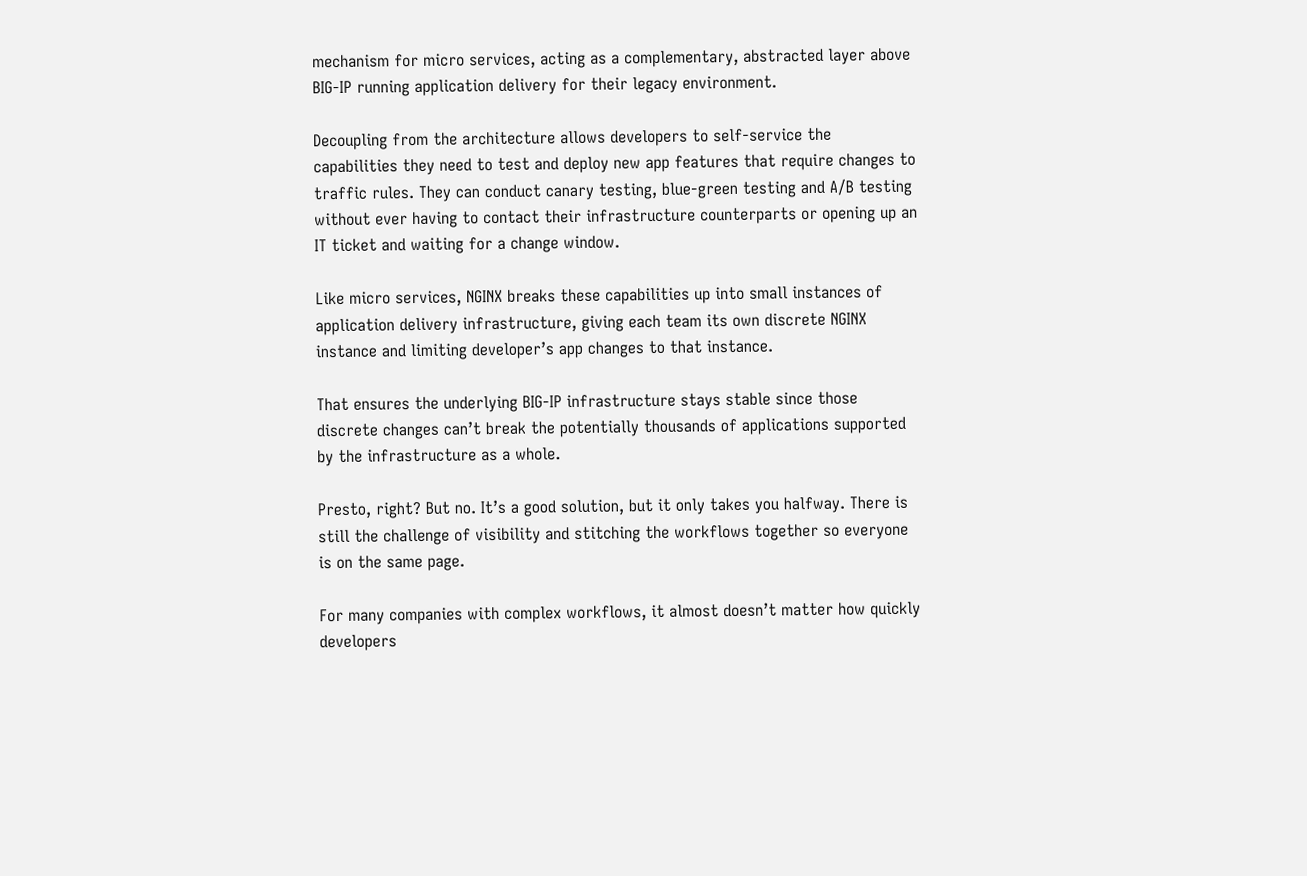mechanism for micro services, acting as a complementary, abstracted layer above BIG-IP running application delivery for their legacy environment.

Decoupling from the architecture allows developers to self-service the capabilities they need to test and deploy new app features that require changes to traffic rules. They can conduct canary testing, blue-green testing and A/B testing without ever having to contact their infrastructure counterparts or opening up an IT ticket and waiting for a change window.

Like micro services, NGINX breaks these capabilities up into small instances of application delivery infrastructure, giving each team its own discrete NGINX instance and limiting developer’s app changes to that instance.

That ensures the underlying BIG-IP infrastructure stays stable since those discrete changes can’t break the potentially thousands of applications supported by the infrastructure as a whole.

Presto, right? But no. It’s a good solution, but it only takes you halfway. There is still the challenge of visibility and stitching the workflows together so everyone is on the same page.

For many companies with complex workflows, it almost doesn’t matter how quickly developers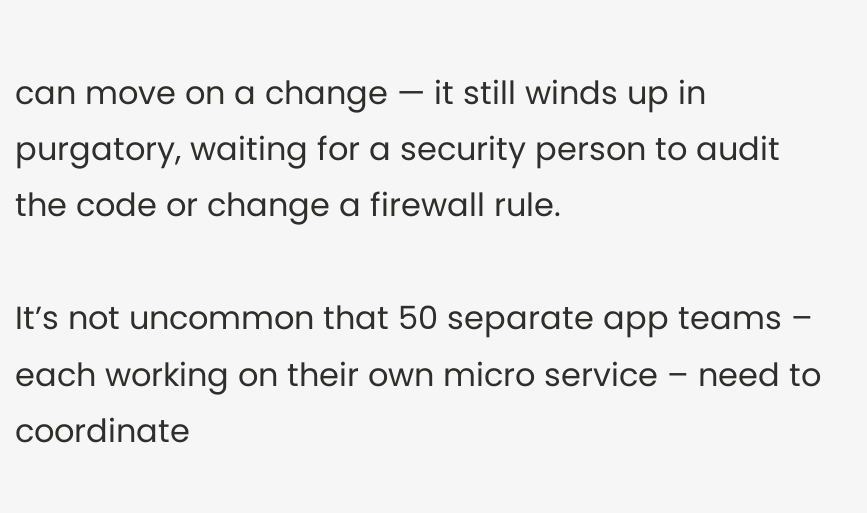can move on a change — it still winds up in purgatory, waiting for a security person to audit the code or change a firewall rule.

It’s not uncommon that 50 separate app teams – each working on their own micro service – need to coordinate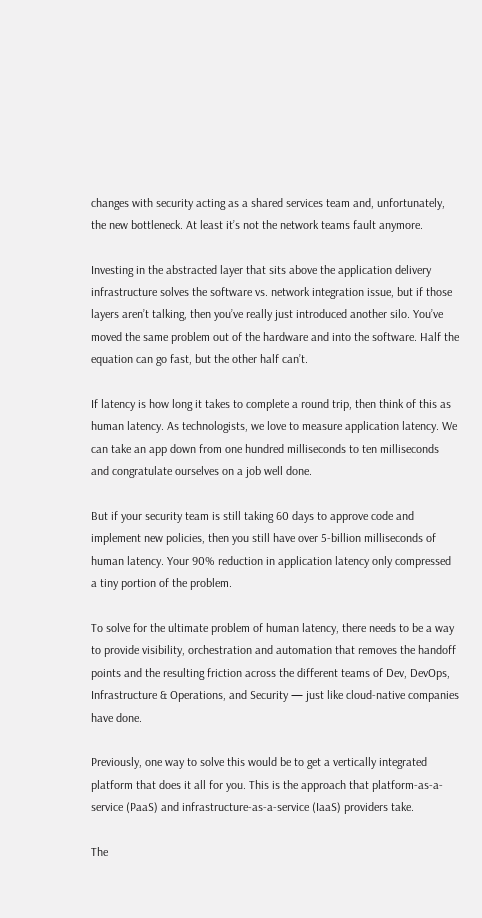changes with security acting as a shared services team and, unfortunately, the new bottleneck. At least it’s not the network teams fault anymore.

Investing in the abstracted layer that sits above the application delivery infrastructure solves the software vs. network integration issue, but if those layers aren’t talking, then you’ve really just introduced another silo. You’ve moved the same problem out of the hardware and into the software. Half the equation can go fast, but the other half can’t.

If latency is how long it takes to complete a round trip, then think of this as human latency. As technologists, we love to measure application latency. We can take an app down from one hundred milliseconds to ten milliseconds and congratulate ourselves on a job well done.

But if your security team is still taking 60 days to approve code and implement new policies, then you still have over 5-billion milliseconds of human latency. Your 90% reduction in application latency only compressed a tiny portion of the problem.

To solve for the ultimate problem of human latency, there needs to be a way to provide visibility, orchestration and automation that removes the handoff points and the resulting friction across the different teams of Dev, DevOps, Infrastructure & Operations, and Security — just like cloud-native companies have done.

Previously, one way to solve this would be to get a vertically integrated platform that does it all for you. This is the approach that platform-as-a-service (PaaS) and infrastructure-as-a-service (IaaS) providers take.

The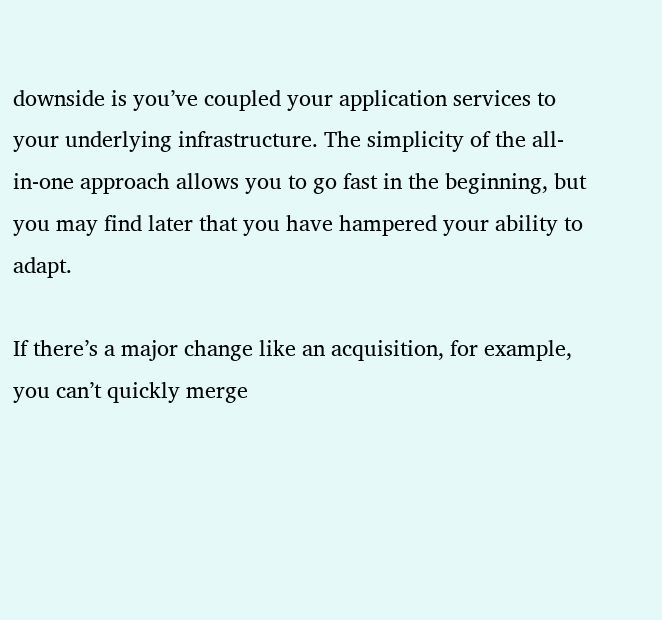downside is you’ve coupled your application services to your underlying infrastructure. The simplicity of the all-in-one approach allows you to go fast in the beginning, but you may find later that you have hampered your ability to adapt.

If there’s a major change like an acquisition, for example, you can’t quickly merge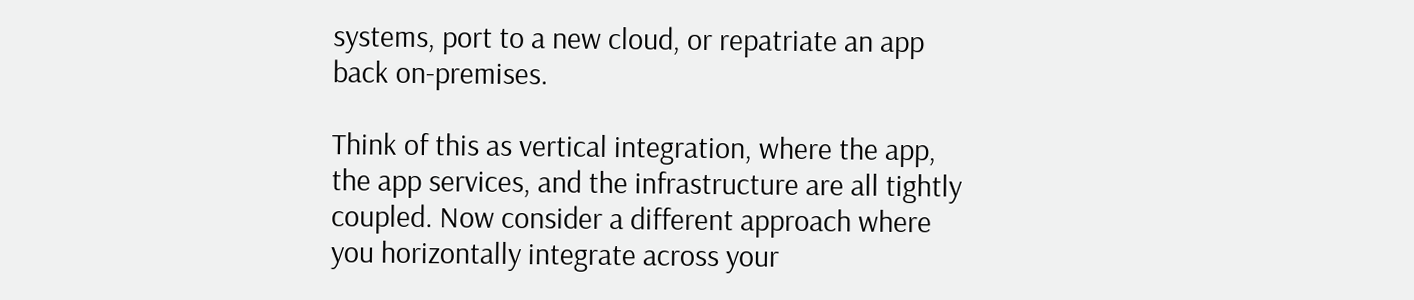systems, port to a new cloud, or repatriate an app back on-premises.

Think of this as vertical integration, where the app, the app services, and the infrastructure are all tightly coupled. Now consider a different approach where you horizontally integrate across your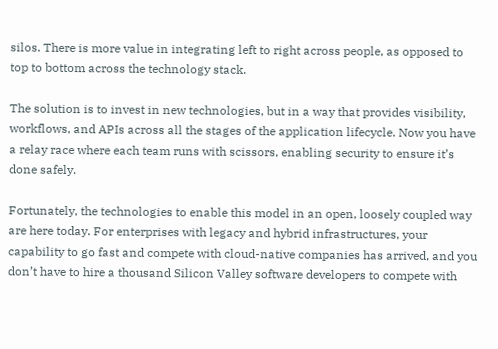silos. There is more value in integrating left to right across people, as opposed to top to bottom across the technology stack.

The solution is to invest in new technologies, but in a way that provides visibility, workflows, and APIs across all the stages of the application lifecycle. Now you have a relay race where each team runs with scissors, enabling security to ensure it’s done safely.

Fortunately, the technologies to enable this model in an open, loosely coupled way are here today. For enterprises with legacy and hybrid infrastructures, your capability to go fast and compete with cloud-native companies has arrived, and you don’t have to hire a thousand Silicon Valley software developers to compete with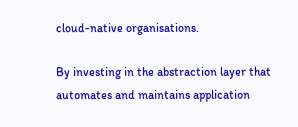cloud-native organisations.

By investing in the abstraction layer that automates and maintains application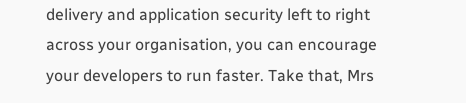delivery and application security left to right across your organisation, you can encourage your developers to run faster. Take that, Mrs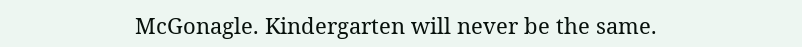McGonagle. Kindergarten will never be the same.